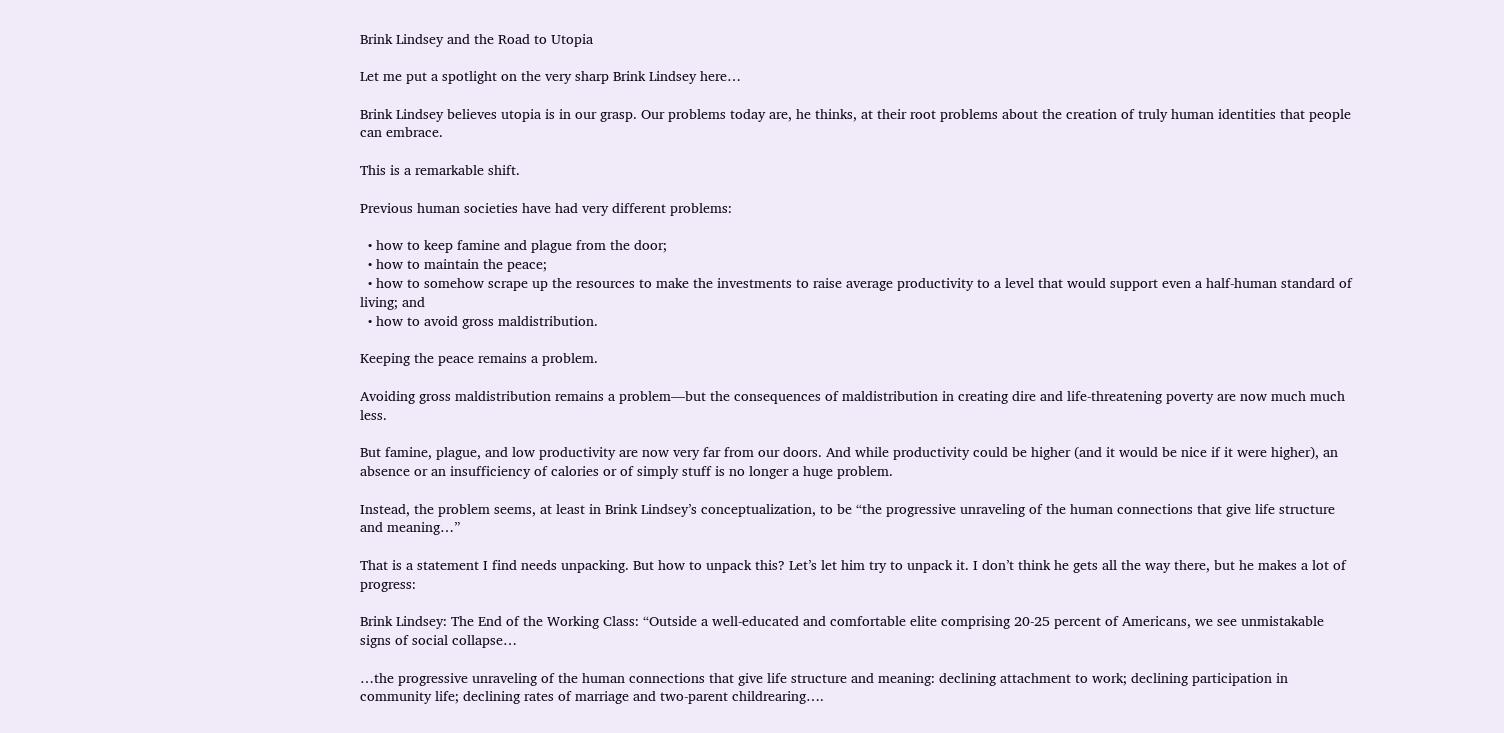Brink Lindsey and the Road to Utopia

Let me put a spotlight on the very sharp Brink Lindsey here…

Brink Lindsey believes utopia is in our grasp. Our problems today are, he thinks, at their root problems about the creation of truly human identities that people can embrace.

This is a remarkable shift.

Previous human societies have had very different problems:

  • how to keep famine and plague from the door;
  • how to maintain the peace;
  • how to somehow scrape up the resources to make the investments to raise average productivity to a level that would support even a half-human standard of living; and
  • how to avoid gross maldistribution.

Keeping the peace remains a problem.

Avoiding gross maldistribution remains a problem—but the consequences of maldistribution in creating dire and life-threatening poverty are now much much less.

But famine, plague, and low productivity are now very far from our doors. And while productivity could be higher (and it would be nice if it were higher), an absence or an insufficiency of calories or of simply stuff is no longer a huge problem.

Instead, the problem seems, at least in Brink Lindsey’s conceptualization, to be “the progressive unraveling of the human connections that give life structure and meaning…”

That is a statement I find needs unpacking. But how to unpack this? Let’s let him try to unpack it. I don’t think he gets all the way there, but he makes a lot of progress:

Brink Lindsey: The End of the Working Class: “Outside a well-educated and comfortable elite comprising 20-25 percent of Americans, we see unmistakable signs of social collapse…

…the progressive unraveling of the human connections that give life structure and meaning: declining attachment to work; declining participation in community life; declining rates of marriage and two-parent childrearing….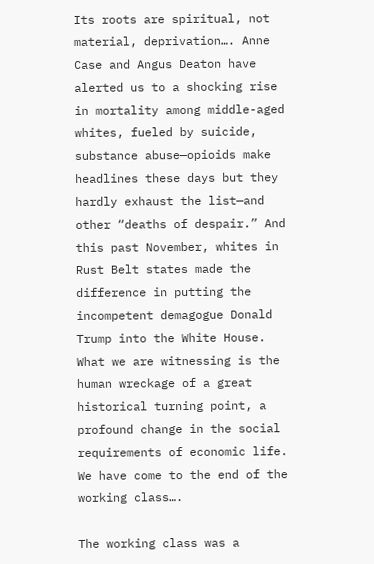Its roots are spiritual, not material, deprivation…. Anne Case and Angus Deaton have alerted us to a shocking rise in mortality among middle-aged whites, fueled by suicide, substance abuse—opioids make headlines these days but they hardly exhaust the list—and other “deaths of despair.” And this past November, whites in Rust Belt states made the difference in putting the incompetent demagogue Donald Trump into the White House. What we are witnessing is the human wreckage of a great historical turning point, a profound change in the social requirements of economic life. We have come to the end of the working class….

The working class was a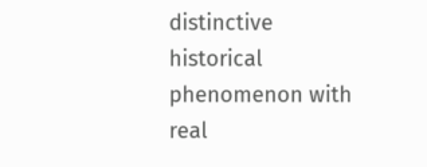distinctive historical phenomenon with real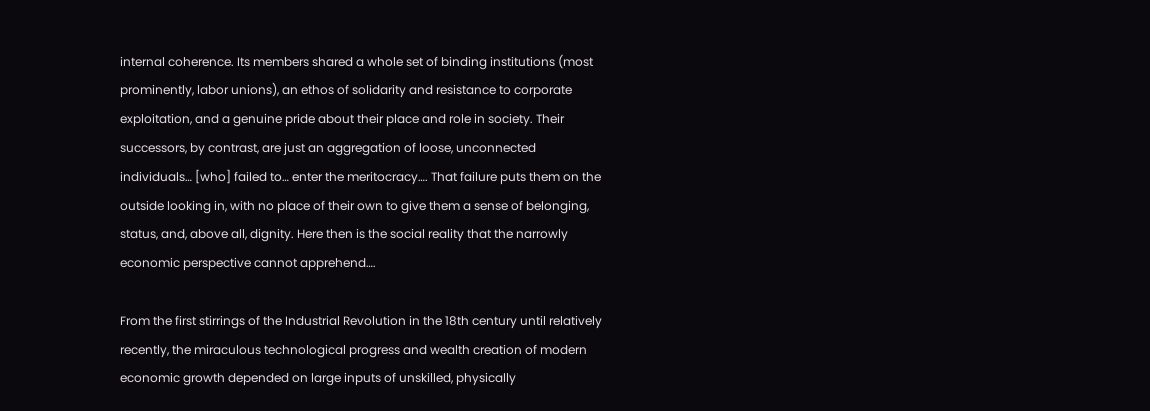internal coherence. Its members shared a whole set of binding institutions (most prominently, labor unions), an ethos of solidarity and resistance to corporate exploitation, and a genuine pride about their place and role in society. Their successors, by contrast, are just an aggregation of loose, unconnected individuals… [who] failed to… enter the meritocracy…. That failure puts them on the outside looking in, with no place of their own to give them a sense of belonging, status, and, above all, dignity. Here then is the social reality that the narrowly economic perspective cannot apprehend….

From the first stirrings of the Industrial Revolution in the 18th century until relatively recently, the miraculous technological progress and wealth creation of modern economic growth depended on large inputs of unskilled, physically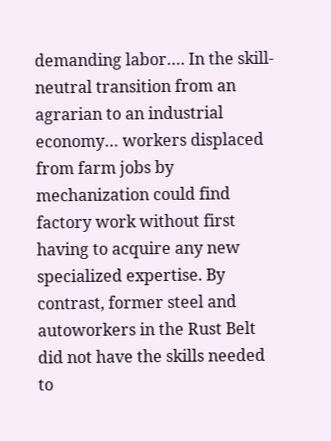demanding labor…. In the skill-neutral transition from an agrarian to an industrial economy… workers displaced from farm jobs by mechanization could find factory work without first having to acquire any new specialized expertise. By contrast, former steel and autoworkers in the Rust Belt did not have the skills needed to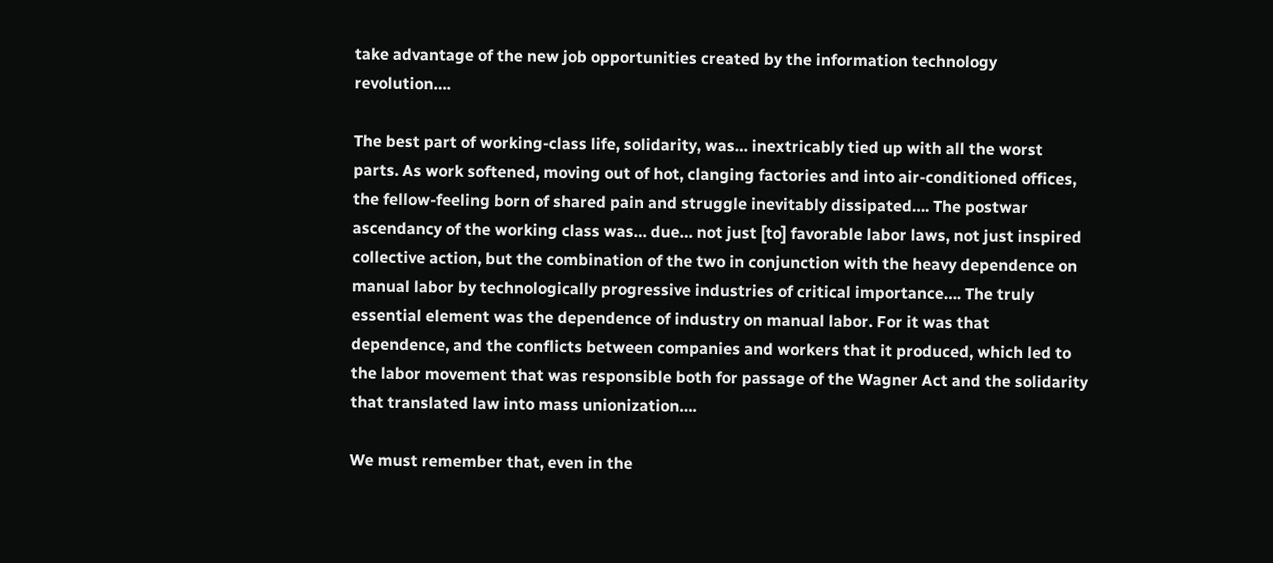take advantage of the new job opportunities created by the information technology revolution….

The best part of working-class life, solidarity, was… inextricably tied up with all the worst parts. As work softened, moving out of hot, clanging factories and into air-conditioned offices, the fellow-feeling born of shared pain and struggle inevitably dissipated…. The postwar ascendancy of the working class was… due… not just [to] favorable labor laws, not just inspired collective action, but the combination of the two in conjunction with the heavy dependence on manual labor by technologically progressive industries of critical importance…. The truly essential element was the dependence of industry on manual labor. For it was that dependence, and the conflicts between companies and workers that it produced, which led to the labor movement that was responsible both for passage of the Wagner Act and the solidarity that translated law into mass unionization….

We must remember that, even in the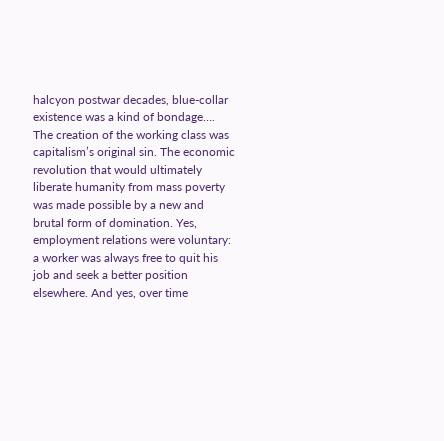halcyon postwar decades, blue-collar existence was a kind of bondage…. The creation of the working class was capitalism’s original sin. The economic revolution that would ultimately liberate humanity from mass poverty was made possible by a new and brutal form of domination. Yes, employment relations were voluntary: a worker was always free to quit his job and seek a better position elsewhere. And yes, over time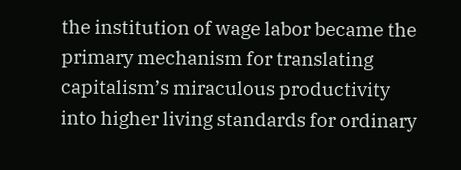the institution of wage labor became the primary mechanism for translating capitalism’s miraculous productivity into higher living standards for ordinary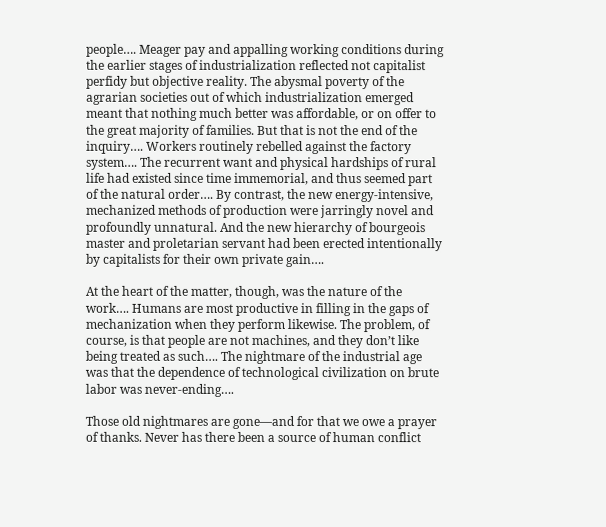people…. Meager pay and appalling working conditions during the earlier stages of industrialization reflected not capitalist perfidy but objective reality. The abysmal poverty of the agrarian societies out of which industrialization emerged meant that nothing much better was affordable, or on offer to the great majority of families. But that is not the end of the inquiry…. Workers routinely rebelled against the factory system…. The recurrent want and physical hardships of rural life had existed since time immemorial, and thus seemed part of the natural order…. By contrast, the new energy-intensive, mechanized methods of production were jarringly novel and profoundly unnatural. And the new hierarchy of bourgeois master and proletarian servant had been erected intentionally by capitalists for their own private gain….

At the heart of the matter, though, was the nature of the work…. Humans are most productive in filling in the gaps of mechanization when they perform likewise. The problem, of course, is that people are not machines, and they don’t like being treated as such…. The nightmare of the industrial age was that the dependence of technological civilization on brute labor was never-ending….

Those old nightmares are gone—and for that we owe a prayer of thanks. Never has there been a source of human conflict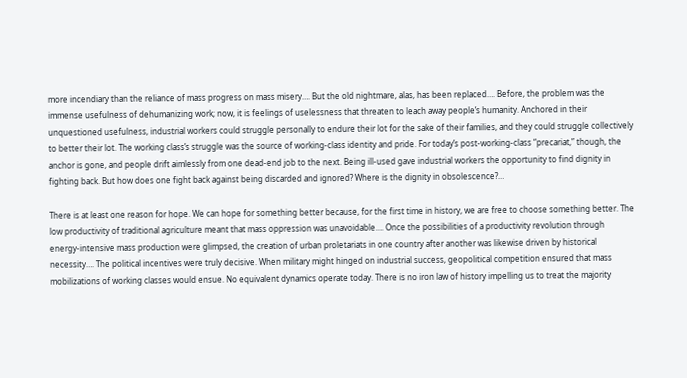more incendiary than the reliance of mass progress on mass misery…. But the old nightmare, alas, has been replaced…. Before, the problem was the immense usefulness of dehumanizing work; now, it is feelings of uselessness that threaten to leach away people’s humanity. Anchored in their unquestioned usefulness, industrial workers could struggle personally to endure their lot for the sake of their families, and they could struggle collectively to better their lot. The working class’s struggle was the source of working-class identity and pride. For today’s post-working-class “precariat,” though, the anchor is gone, and people drift aimlessly from one dead-end job to the next. Being ill-used gave industrial workers the opportunity to find dignity in fighting back. But how does one fight back against being discarded and ignored? Where is the dignity in obsolescence?…

There is at least one reason for hope. We can hope for something better because, for the first time in history, we are free to choose something better. The low productivity of traditional agriculture meant that mass oppression was unavoidable…. Once the possibilities of a productivity revolution through energy-intensive mass production were glimpsed, the creation of urban proletariats in one country after another was likewise driven by historical necessity…. The political incentives were truly decisive. When military might hinged on industrial success, geopolitical competition ensured that mass mobilizations of working classes would ensue. No equivalent dynamics operate today. There is no iron law of history impelling us to treat the majority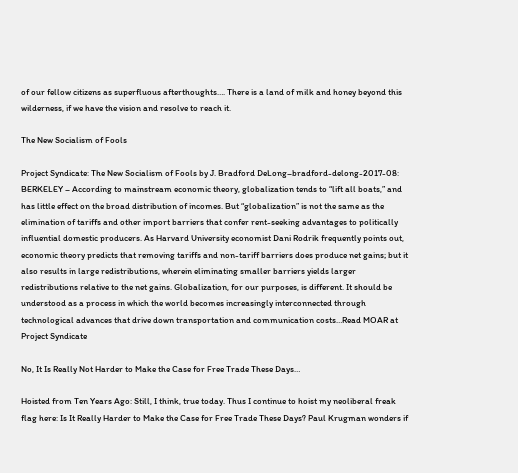of our fellow citizens as superfluous afterthoughts…. There is a land of milk and honey beyond this wilderness, if we have the vision and resolve to reach it.

The New Socialism of Fools

Project Syndicate: The New Socialism of Fools by J. Bradford DeLong–bradford-delong-2017-08: BERKELEY – According to mainstream economic theory, globalization tends to “lift all boats,” and has little effect on the broad distribution of incomes. But “globalization” is not the same as the elimination of tariffs and other import barriers that confer rent-seeking advantages to politically influential domestic producers. As Harvard University economist Dani Rodrik frequently points out, economic theory predicts that removing tariffs and non-tariff barriers does produce net gains; but it also results in large redistributions, wherein eliminating smaller barriers yields larger redistributions relative to the net gains. Globalization, for our purposes, is different. It should be understood as a process in which the world becomes increasingly interconnected through technological advances that drive down transportation and communication costs…Read MOAR at Project Syndicate

No, It Is Really Not Harder to Make the Case for Free Trade These Days…

Hoisted from Ten Years Ago: Still, I think, true today. Thus I continue to hoist my neoliberal freak flag here: Is It Really Harder to Make the Case for Free Trade These Days? Paul Krugman wonders if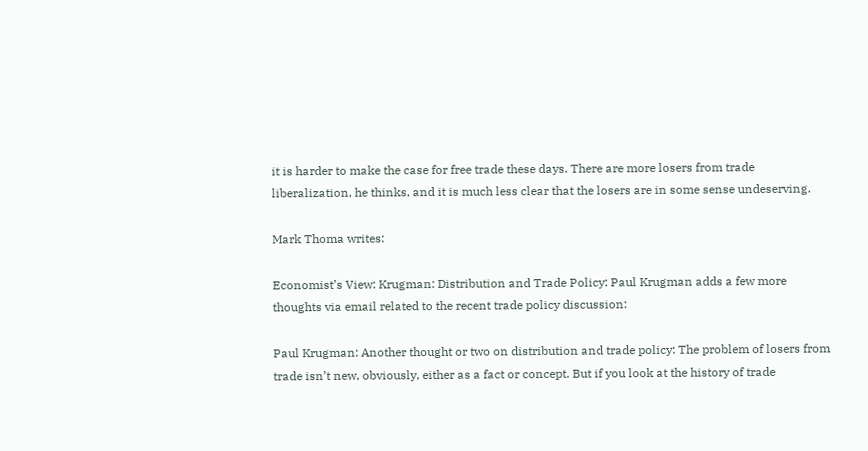it is harder to make the case for free trade these days. There are more losers from trade liberalization, he thinks, and it is much less clear that the losers are in some sense undeserving.

Mark Thoma writes:

Economist’s View: Krugman: Distribution and Trade Policy: Paul Krugman adds a few more thoughts via email related to the recent trade policy discussion:

Paul Krugman: Another thought or two on distribution and trade policy: The problem of losers from trade isn’t new, obviously, either as a fact or concept. But if you look at the history of trade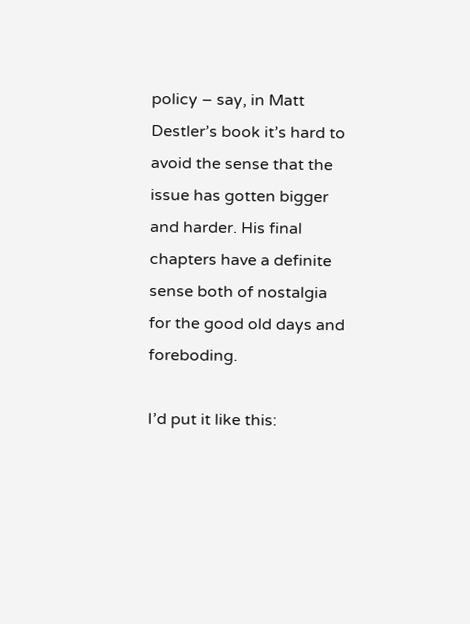policy – say, in Matt Destler’s book it’s hard to avoid the sense that the issue has gotten bigger and harder. His final chapters have a definite sense both of nostalgia for the good old days and foreboding.

I’d put it like this: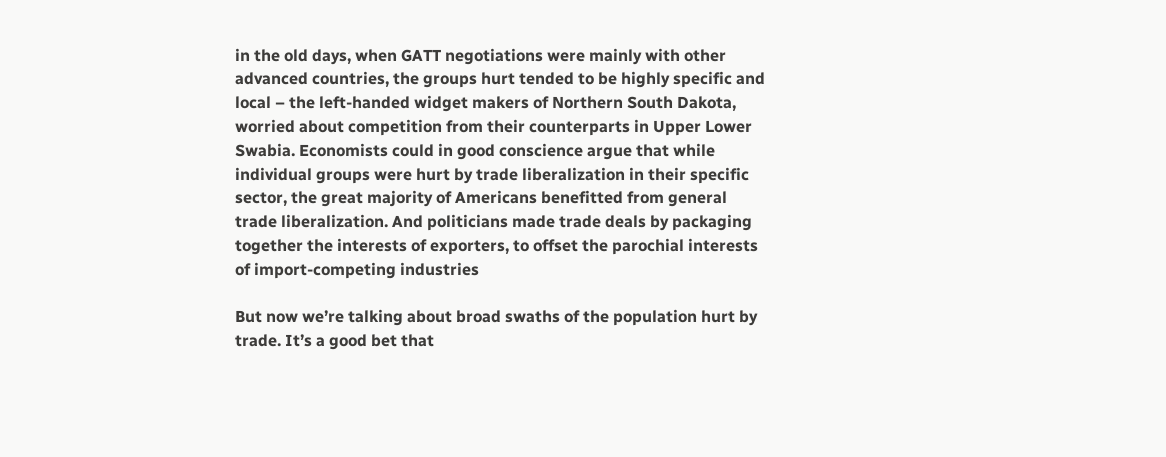in the old days, when GATT negotiations were mainly with other advanced countries, the groups hurt tended to be highly specific and local – the left-handed widget makers of Northern South Dakota, worried about competition from their counterparts in Upper Lower Swabia. Economists could in good conscience argue that while individual groups were hurt by trade liberalization in their specific sector, the great majority of Americans benefitted from general trade liberalization. And politicians made trade deals by packaging together the interests of exporters, to offset the parochial interests of import-competing industries

But now we’re talking about broad swaths of the population hurt by trade. It’s a good bet that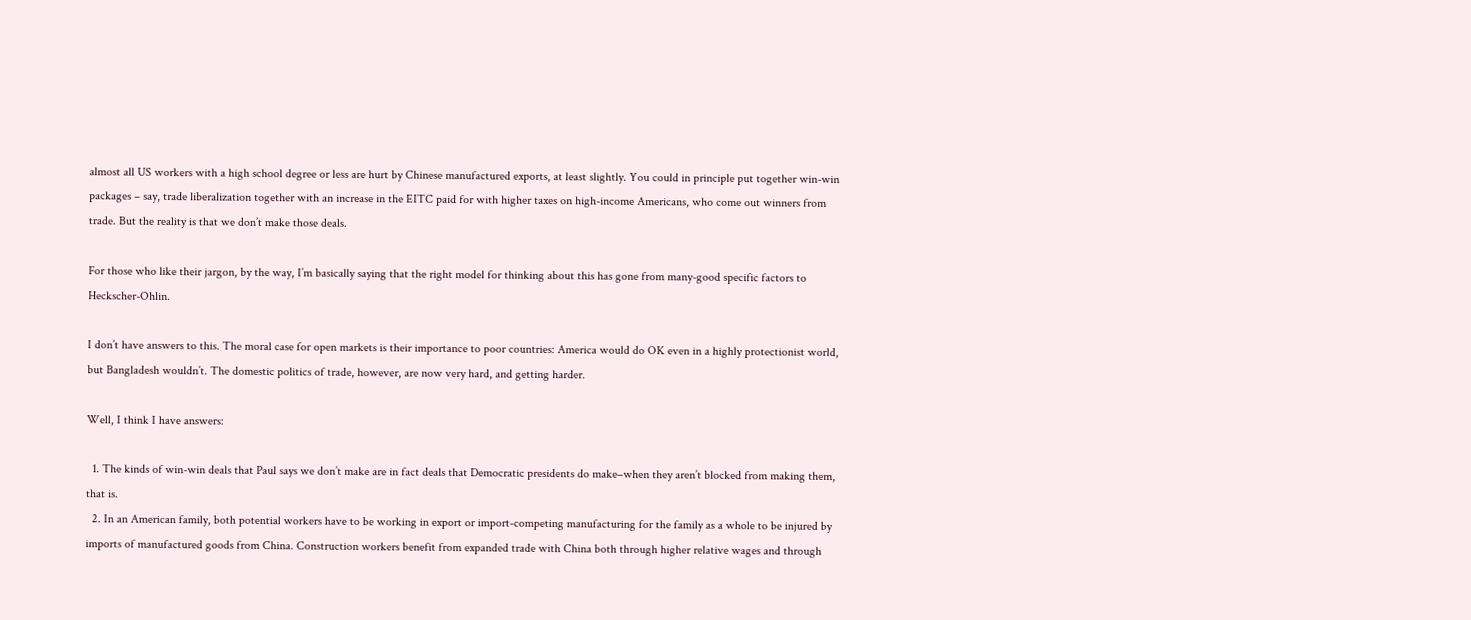almost all US workers with a high school degree or less are hurt by Chinese manufactured exports, at least slightly. You could in principle put together win-win packages – say, trade liberalization together with an increase in the EITC paid for with higher taxes on high-income Americans, who come out winners from trade. But the reality is that we don’t make those deals.

For those who like their jargon, by the way, I’m basically saying that the right model for thinking about this has gone from many-good specific factors to Heckscher-Ohlin.

I don’t have answers to this. The moral case for open markets is their importance to poor countries: America would do OK even in a highly protectionist world, but Bangladesh wouldn’t. The domestic politics of trade, however, are now very hard, and getting harder.

Well, I think I have answers:

  1. The kinds of win-win deals that Paul says we don’t make are in fact deals that Democratic presidents do make–when they aren’t blocked from making them, that is.
  2. In an American family, both potential workers have to be working in export or import-competing manufacturing for the family as a whole to be injured by imports of manufactured goods from China. Construction workers benefit from expanded trade with China both through higher relative wages and through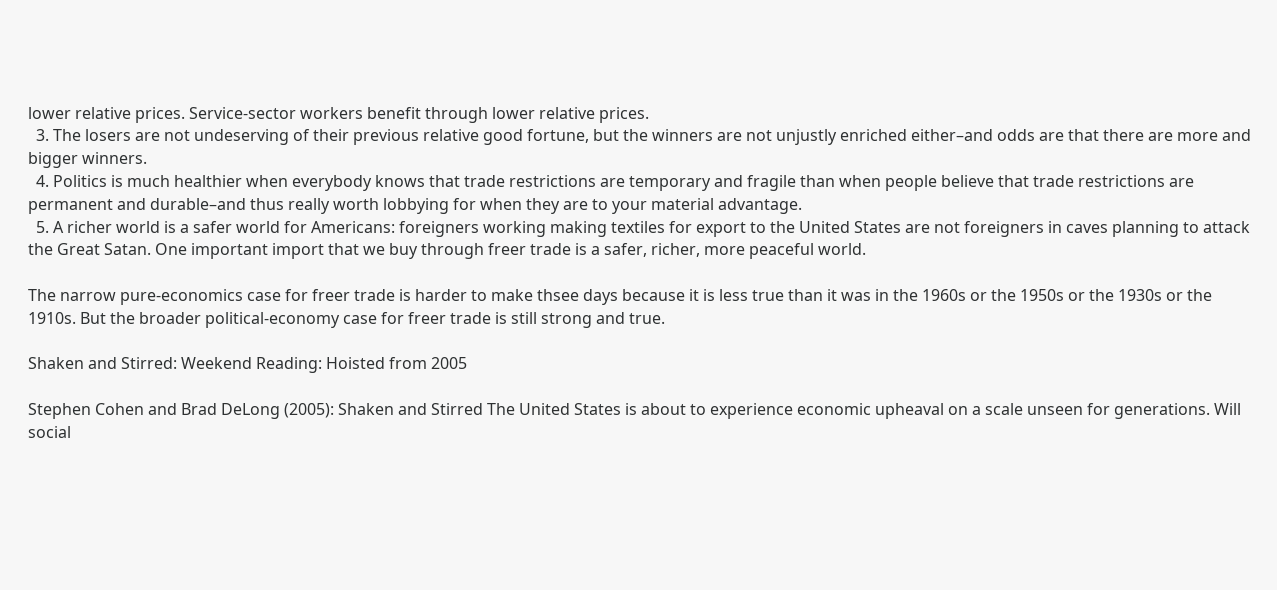lower relative prices. Service-sector workers benefit through lower relative prices.
  3. The losers are not undeserving of their previous relative good fortune, but the winners are not unjustly enriched either–and odds are that there are more and bigger winners.
  4. Politics is much healthier when everybody knows that trade restrictions are temporary and fragile than when people believe that trade restrictions are permanent and durable–and thus really worth lobbying for when they are to your material advantage.
  5. A richer world is a safer world for Americans: foreigners working making textiles for export to the United States are not foreigners in caves planning to attack the Great Satan. One important import that we buy through freer trade is a safer, richer, more peaceful world.

The narrow pure-economics case for freer trade is harder to make thsee days because it is less true than it was in the 1960s or the 1950s or the 1930s or the 1910s. But the broader political-economy case for freer trade is still strong and true.

Shaken and Stirred: Weekend Reading: Hoisted from 2005

Stephen Cohen and Brad DeLong (2005): Shaken and Stirred The United States is about to experience economic upheaval on a scale unseen for generations. Will social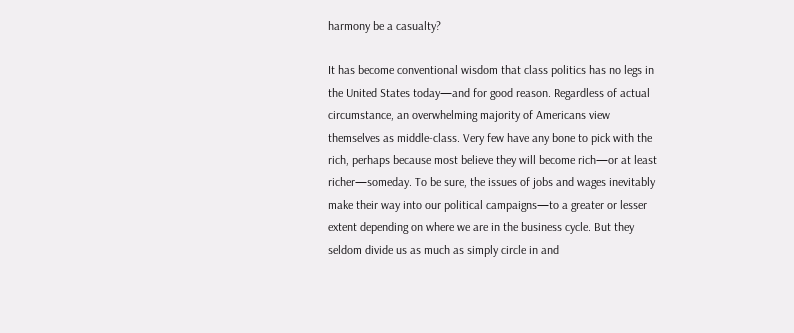harmony be a casualty?

It has become conventional wisdom that class politics has no legs in the United States today—and for good reason. Regardless of actual circumstance, an overwhelming majority of Americans view themselves as middle-class. Very few have any bone to pick with the rich, perhaps because most believe they will become rich—or at least richer—someday. To be sure, the issues of jobs and wages inevitably make their way into our political campaigns—to a greater or lesser extent depending on where we are in the business cycle. But they seldom divide us as much as simply circle in and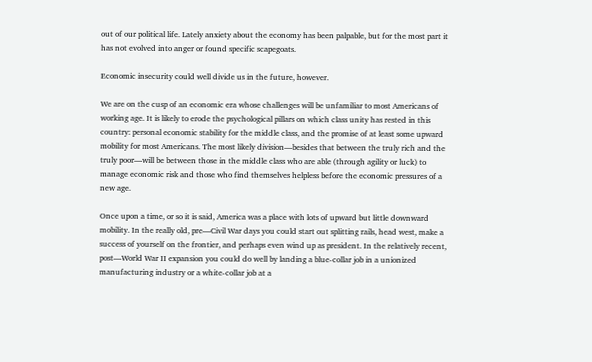out of our political life. Lately anxiety about the economy has been palpable, but for the most part it has not evolved into anger or found specific scapegoats.

Economic insecurity could well divide us in the future, however.

We are on the cusp of an economic era whose challenges will be unfamiliar to most Americans of working age. It is likely to erode the psychological pillars on which class unity has rested in this country: personal economic stability for the middle class, and the promise of at least some upward mobility for most Americans. The most likely division—besides that between the truly rich and the truly poor—will be between those in the middle class who are able (through agility or luck) to manage economic risk and those who find themselves helpless before the economic pressures of a new age.

Once upon a time, or so it is said, America was a place with lots of upward but little downward mobility. In the really old, pre—Civil War days you could start out splitting rails, head west, make a success of yourself on the frontier, and perhaps even wind up as president. In the relatively recent, post—World War II expansion you could do well by landing a blue-collar job in a unionized manufacturing industry or a white-collar job at a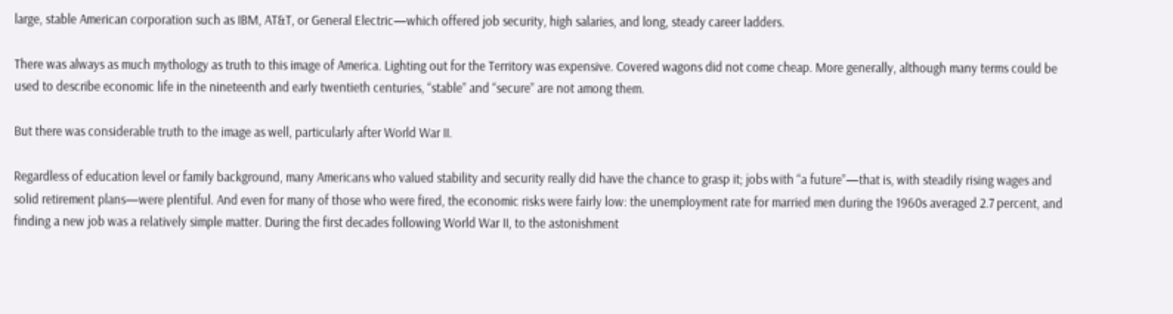large, stable American corporation such as IBM, AT&T, or General Electric—which offered job security, high salaries, and long, steady career ladders.

There was always as much mythology as truth to this image of America. Lighting out for the Territory was expensive. Covered wagons did not come cheap. More generally, although many terms could be used to describe economic life in the nineteenth and early twentieth centuries, “stable” and “secure” are not among them.

But there was considerable truth to the image as well, particularly after World War II.

Regardless of education level or family background, many Americans who valued stability and security really did have the chance to grasp it; jobs with “a future”—that is, with steadily rising wages and solid retirement plans—were plentiful. And even for many of those who were fired, the economic risks were fairly low: the unemployment rate for married men during the 1960s averaged 2.7 percent, and finding a new job was a relatively simple matter. During the first decades following World War II, to the astonishment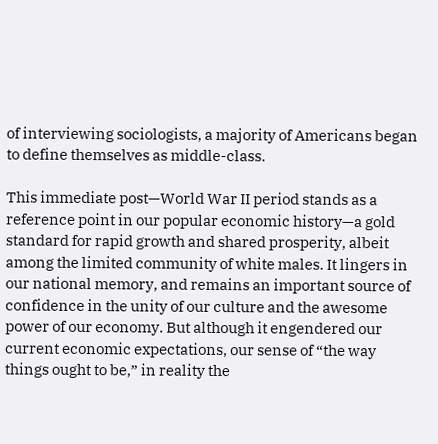of interviewing sociologists, a majority of Americans began to define themselves as middle-class.

This immediate post—World War II period stands as a reference point in our popular economic history—a gold standard for rapid growth and shared prosperity, albeit among the limited community of white males. It lingers in our national memory, and remains an important source of confidence in the unity of our culture and the awesome power of our economy. But although it engendered our current economic expectations, our sense of “the way things ought to be,” in reality the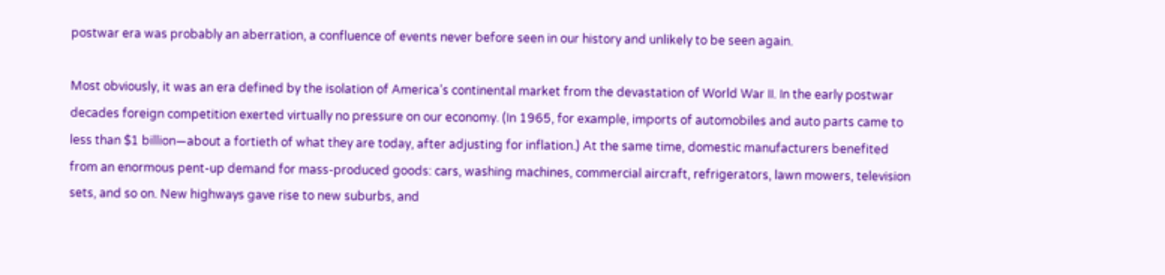postwar era was probably an aberration, a confluence of events never before seen in our history and unlikely to be seen again.

Most obviously, it was an era defined by the isolation of America’s continental market from the devastation of World War II. In the early postwar decades foreign competition exerted virtually no pressure on our economy. (In 1965, for example, imports of automobiles and auto parts came to less than $1 billion—about a fortieth of what they are today, after adjusting for inflation.) At the same time, domestic manufacturers benefited from an enormous pent-up demand for mass-produced goods: cars, washing machines, commercial aircraft, refrigerators, lawn mowers, television sets, and so on. New highways gave rise to new suburbs, and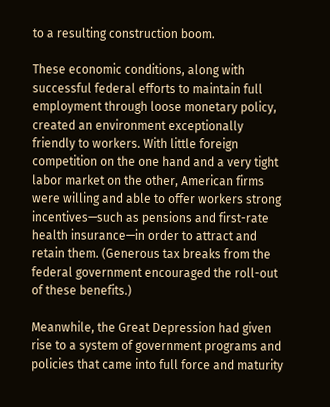to a resulting construction boom.

These economic conditions, along with successful federal efforts to maintain full employment through loose monetary policy, created an environment exceptionally friendly to workers. With little foreign competition on the one hand and a very tight labor market on the other, American firms were willing and able to offer workers strong incentives—such as pensions and first-rate health insurance—in order to attract and retain them. (Generous tax breaks from the federal government encouraged the roll-out of these benefits.)

Meanwhile, the Great Depression had given rise to a system of government programs and policies that came into full force and maturity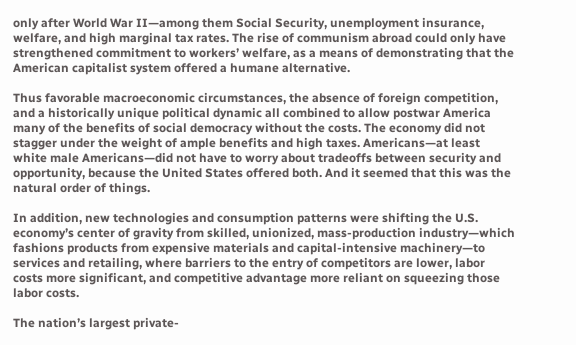only after World War II—among them Social Security, unemployment insurance, welfare, and high marginal tax rates. The rise of communism abroad could only have strengthened commitment to workers’ welfare, as a means of demonstrating that the American capitalist system offered a humane alternative.

Thus favorable macroeconomic circumstances, the absence of foreign competition, and a historically unique political dynamic all combined to allow postwar America many of the benefits of social democracy without the costs. The economy did not stagger under the weight of ample benefits and high taxes. Americans—at least white male Americans—did not have to worry about tradeoffs between security and opportunity, because the United States offered both. And it seemed that this was the natural order of things.

In addition, new technologies and consumption patterns were shifting the U.S. economy’s center of gravity from skilled, unionized, mass-production industry—which fashions products from expensive materials and capital-intensive machinery—to services and retailing, where barriers to the entry of competitors are lower, labor costs more significant, and competitive advantage more reliant on squeezing those labor costs.

The nation’s largest private-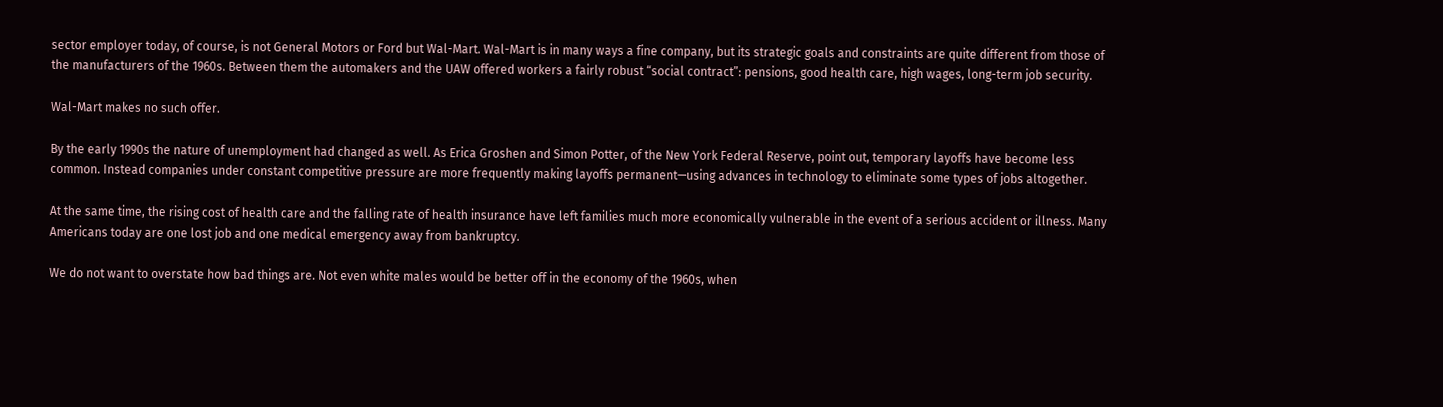sector employer today, of course, is not General Motors or Ford but Wal-Mart. Wal-Mart is in many ways a fine company, but its strategic goals and constraints are quite different from those of the manufacturers of the 1960s. Between them the automakers and the UAW offered workers a fairly robust “social contract”: pensions, good health care, high wages, long-term job security.

Wal-Mart makes no such offer.

By the early 1990s the nature of unemployment had changed as well. As Erica Groshen and Simon Potter, of the New York Federal Reserve, point out, temporary layoffs have become less common. Instead companies under constant competitive pressure are more frequently making layoffs permanent—using advances in technology to eliminate some types of jobs altogether.

At the same time, the rising cost of health care and the falling rate of health insurance have left families much more economically vulnerable in the event of a serious accident or illness. Many Americans today are one lost job and one medical emergency away from bankruptcy.

We do not want to overstate how bad things are. Not even white males would be better off in the economy of the 1960s, when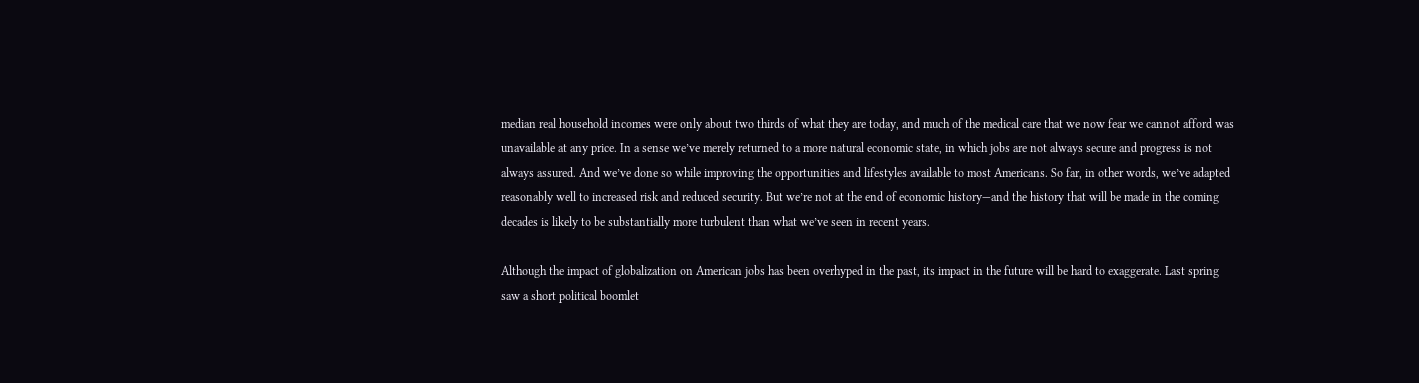median real household incomes were only about two thirds of what they are today, and much of the medical care that we now fear we cannot afford was unavailable at any price. In a sense we’ve merely returned to a more natural economic state, in which jobs are not always secure and progress is not always assured. And we’ve done so while improving the opportunities and lifestyles available to most Americans. So far, in other words, we’ve adapted reasonably well to increased risk and reduced security. But we’re not at the end of economic history—and the history that will be made in the coming decades is likely to be substantially more turbulent than what we’ve seen in recent years.

Although the impact of globalization on American jobs has been overhyped in the past, its impact in the future will be hard to exaggerate. Last spring saw a short political boomlet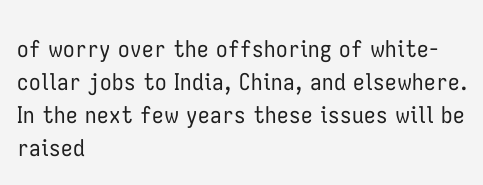of worry over the offshoring of white-collar jobs to India, China, and elsewhere. In the next few years these issues will be raised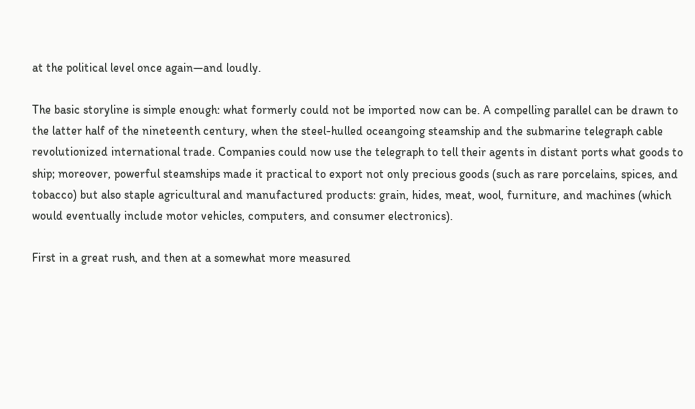at the political level once again—and loudly.

The basic storyline is simple enough: what formerly could not be imported now can be. A compelling parallel can be drawn to the latter half of the nineteenth century, when the steel-hulled oceangoing steamship and the submarine telegraph cable revolutionized international trade. Companies could now use the telegraph to tell their agents in distant ports what goods to ship; moreover, powerful steamships made it practical to export not only precious goods (such as rare porcelains, spices, and tobacco) but also staple agricultural and manufactured products: grain, hides, meat, wool, furniture, and machines (which would eventually include motor vehicles, computers, and consumer electronics).

First in a great rush, and then at a somewhat more measured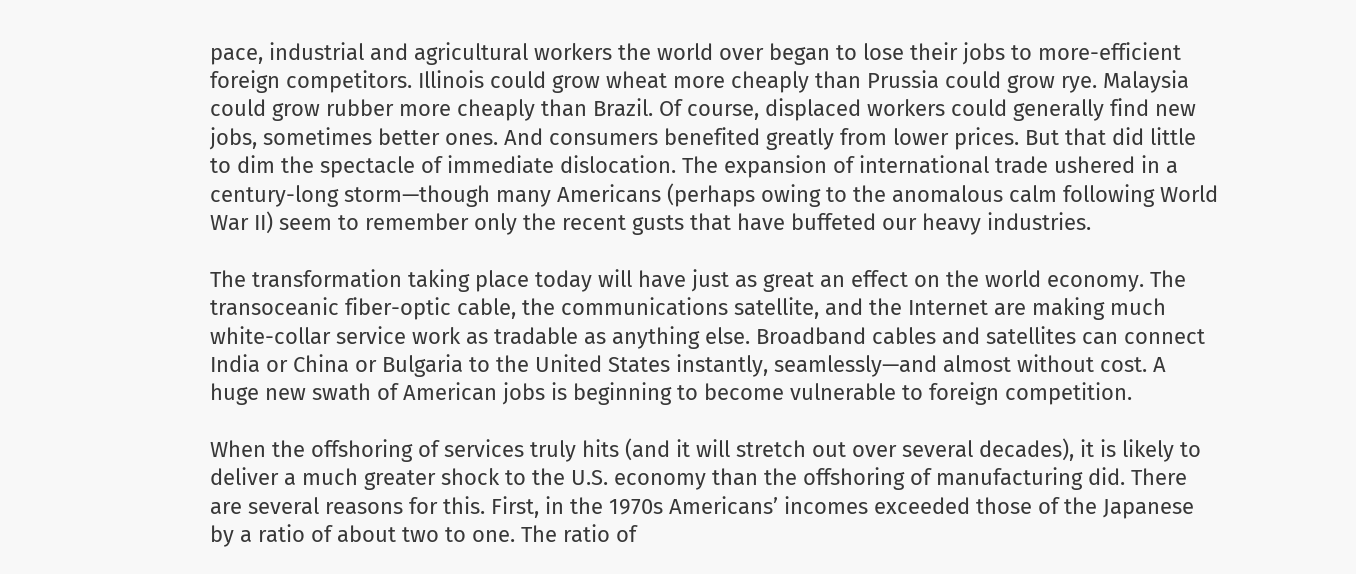pace, industrial and agricultural workers the world over began to lose their jobs to more-efficient foreign competitors. Illinois could grow wheat more cheaply than Prussia could grow rye. Malaysia could grow rubber more cheaply than Brazil. Of course, displaced workers could generally find new jobs, sometimes better ones. And consumers benefited greatly from lower prices. But that did little to dim the spectacle of immediate dislocation. The expansion of international trade ushered in a century-long storm—though many Americans (perhaps owing to the anomalous calm following World War II) seem to remember only the recent gusts that have buffeted our heavy industries.

The transformation taking place today will have just as great an effect on the world economy. The transoceanic fiber-optic cable, the communications satellite, and the Internet are making much white-collar service work as tradable as anything else. Broadband cables and satellites can connect India or China or Bulgaria to the United States instantly, seamlessly—and almost without cost. A huge new swath of American jobs is beginning to become vulnerable to foreign competition.

When the offshoring of services truly hits (and it will stretch out over several decades), it is likely to deliver a much greater shock to the U.S. economy than the offshoring of manufacturing did. There are several reasons for this. First, in the 1970s Americans’ incomes exceeded those of the Japanese by a ratio of about two to one. The ratio of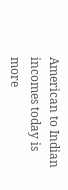American to Indian incomes today is more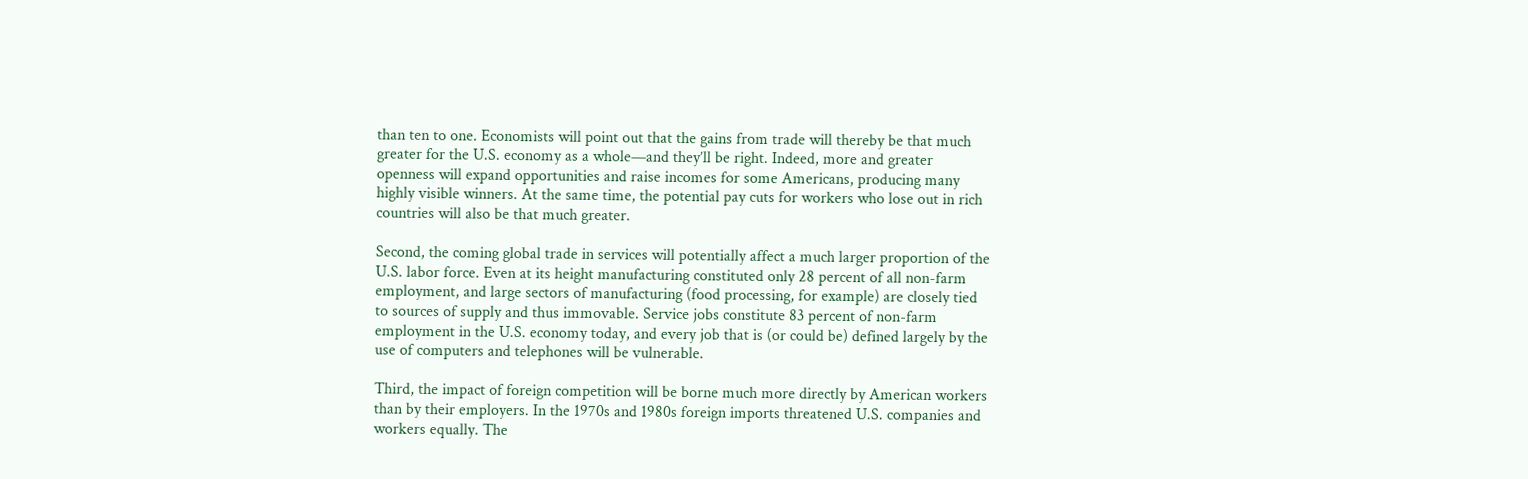than ten to one. Economists will point out that the gains from trade will thereby be that much greater for the U.S. economy as a whole—and they’ll be right. Indeed, more and greater openness will expand opportunities and raise incomes for some Americans, producing many highly visible winners. At the same time, the potential pay cuts for workers who lose out in rich countries will also be that much greater.

Second, the coming global trade in services will potentially affect a much larger proportion of the U.S. labor force. Even at its height manufacturing constituted only 28 percent of all non-farm employment, and large sectors of manufacturing (food processing, for example) are closely tied to sources of supply and thus immovable. Service jobs constitute 83 percent of non-farm employment in the U.S. economy today, and every job that is (or could be) defined largely by the use of computers and telephones will be vulnerable.

Third, the impact of foreign competition will be borne much more directly by American workers than by their employers. In the 1970s and 1980s foreign imports threatened U.S. companies and workers equally. The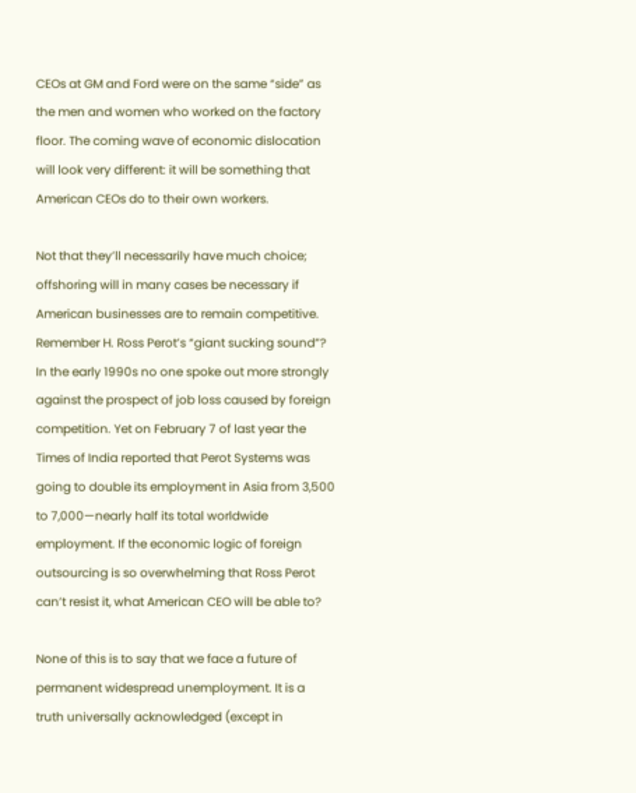CEOs at GM and Ford were on the same “side” as the men and women who worked on the factory floor. The coming wave of economic dislocation will look very different: it will be something that American CEOs do to their own workers.

Not that they’ll necessarily have much choice; offshoring will in many cases be necessary if American businesses are to remain competitive. Remember H. Ross Perot’s “giant sucking sound”? In the early 1990s no one spoke out more strongly against the prospect of job loss caused by foreign competition. Yet on February 7 of last year the Times of India reported that Perot Systems was going to double its employment in Asia from 3,500 to 7,000—nearly half its total worldwide employment. If the economic logic of foreign outsourcing is so overwhelming that Ross Perot can’t resist it, what American CEO will be able to?

None of this is to say that we face a future of permanent widespread unemployment. It is a truth universally acknowledged (except in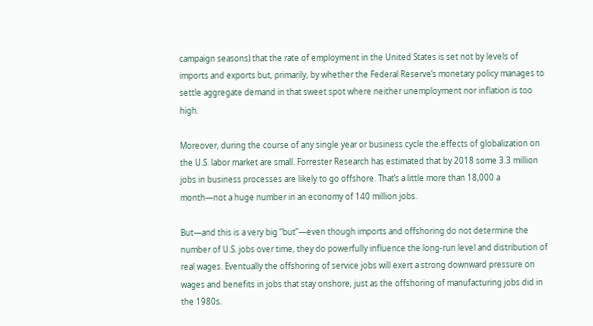campaign seasons) that the rate of employment in the United States is set not by levels of imports and exports but, primarily, by whether the Federal Reserve’s monetary policy manages to settle aggregate demand in that sweet spot where neither unemployment nor inflation is too high.

Moreover, during the course of any single year or business cycle the effects of globalization on the U.S. labor market are small. Forrester Research has estimated that by 2018 some 3.3 million jobs in business processes are likely to go offshore. That’s a little more than 18,000 a month—not a huge number in an economy of 140 million jobs.

But—and this is a very big “but”—even though imports and offshoring do not determine the number of U.S. jobs over time, they do powerfully influence the long-run level and distribution of real wages. Eventually the offshoring of service jobs will exert a strong downward pressure on wages and benefits in jobs that stay onshore, just as the offshoring of manufacturing jobs did in the 1980s.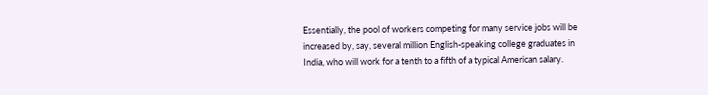Essentially, the pool of workers competing for many service jobs will be increased by, say, several million English-speaking college graduates in India, who will work for a tenth to a fifth of a typical American salary.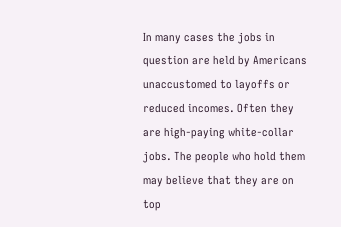In many cases the jobs in question are held by Americans unaccustomed to layoffs or reduced incomes. Often they are high-paying white-collar jobs. The people who hold them may believe that they are on top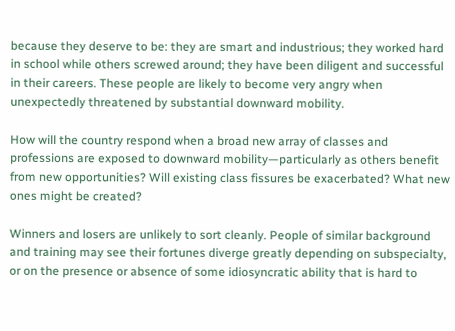because they deserve to be: they are smart and industrious; they worked hard in school while others screwed around; they have been diligent and successful in their careers. These people are likely to become very angry when unexpectedly threatened by substantial downward mobility.

How will the country respond when a broad new array of classes and professions are exposed to downward mobility—particularly as others benefit from new opportunities? Will existing class fissures be exacerbated? What new ones might be created?

Winners and losers are unlikely to sort cleanly. People of similar background and training may see their fortunes diverge greatly depending on subspecialty, or on the presence or absence of some idiosyncratic ability that is hard to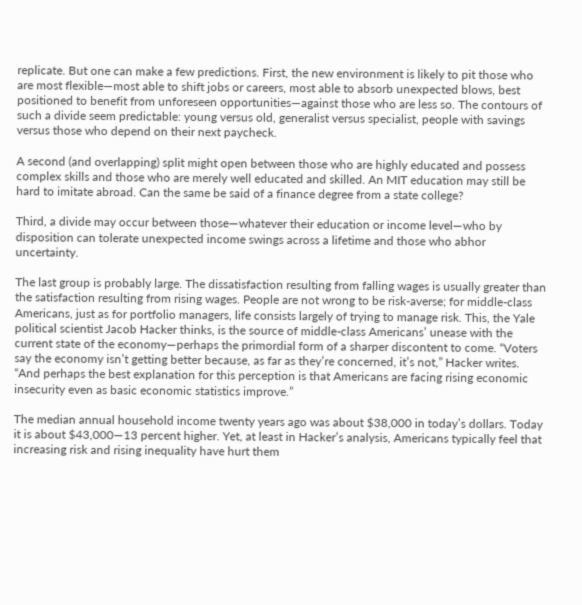replicate. But one can make a few predictions. First, the new environment is likely to pit those who are most flexible—most able to shift jobs or careers, most able to absorb unexpected blows, best positioned to benefit from unforeseen opportunities—against those who are less so. The contours of such a divide seem predictable: young versus old, generalist versus specialist, people with savings versus those who depend on their next paycheck.

A second (and overlapping) split might open between those who are highly educated and possess complex skills and those who are merely well educated and skilled. An MIT education may still be hard to imitate abroad. Can the same be said of a finance degree from a state college?

Third, a divide may occur between those—whatever their education or income level—who by disposition can tolerate unexpected income swings across a lifetime and those who abhor uncertainty.

The last group is probably large. The dissatisfaction resulting from falling wages is usually greater than the satisfaction resulting from rising wages. People are not wrong to be risk-averse; for middle-class Americans, just as for portfolio managers, life consists largely of trying to manage risk. This, the Yale political scientist Jacob Hacker thinks, is the source of middle-class Americans’ unease with the current state of the economy—perhaps the primordial form of a sharper discontent to come. “Voters say the economy isn’t getting better because, as far as they’re concerned, it’s not,” Hacker writes. “And perhaps the best explanation for this perception is that Americans are facing rising economic insecurity even as basic economic statistics improve.”

The median annual household income twenty years ago was about $38,000 in today’s dollars. Today it is about $43,000—13 percent higher. Yet, at least in Hacker’s analysis, Americans typically feel that increasing risk and rising inequality have hurt them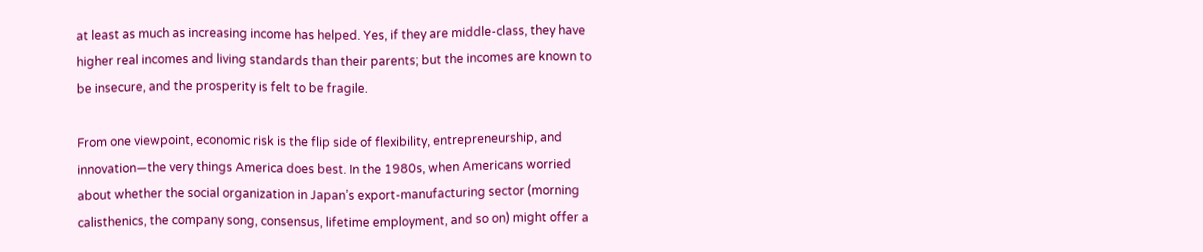at least as much as increasing income has helped. Yes, if they are middle-class, they have higher real incomes and living standards than their parents; but the incomes are known to be insecure, and the prosperity is felt to be fragile.

From one viewpoint, economic risk is the flip side of flexibility, entrepreneurship, and innovation—the very things America does best. In the 1980s, when Americans worried about whether the social organization in Japan’s export-manufacturing sector (morning calisthenics, the company song, consensus, lifetime employment, and so on) might offer a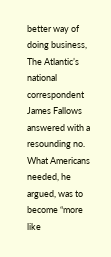better way of doing business, The Atlantic’s national correspondent James Fallows answered with a resounding no. What Americans needed, he argued, was to become “more like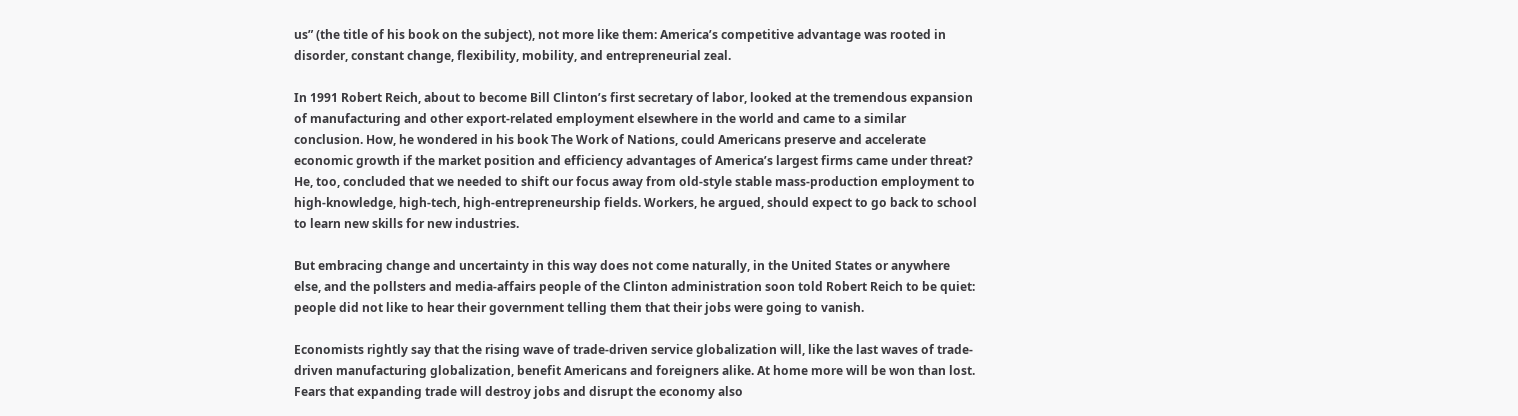us” (the title of his book on the subject), not more like them: America’s competitive advantage was rooted in disorder, constant change, flexibility, mobility, and entrepreneurial zeal.

In 1991 Robert Reich, about to become Bill Clinton’s first secretary of labor, looked at the tremendous expansion of manufacturing and other export-related employment elsewhere in the world and came to a similar conclusion. How, he wondered in his book The Work of Nations, could Americans preserve and accelerate economic growth if the market position and efficiency advantages of America’s largest firms came under threat? He, too, concluded that we needed to shift our focus away from old-style stable mass-production employment to high-knowledge, high-tech, high-entrepreneurship fields. Workers, he argued, should expect to go back to school to learn new skills for new industries.

But embracing change and uncertainty in this way does not come naturally, in the United States or anywhere else, and the pollsters and media-affairs people of the Clinton administration soon told Robert Reich to be quiet: people did not like to hear their government telling them that their jobs were going to vanish.

Economists rightly say that the rising wave of trade-driven service globalization will, like the last waves of trade-driven manufacturing globalization, benefit Americans and foreigners alike. At home more will be won than lost. Fears that expanding trade will destroy jobs and disrupt the economy also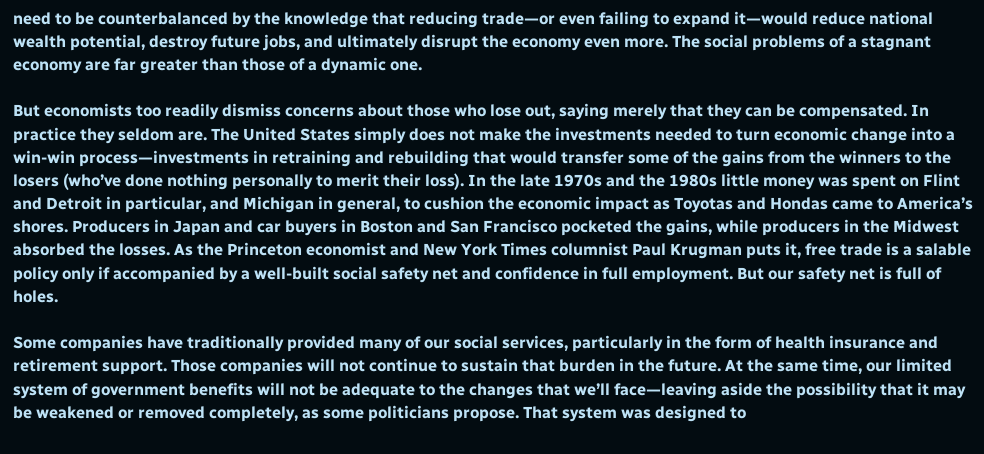need to be counterbalanced by the knowledge that reducing trade—or even failing to expand it—would reduce national wealth potential, destroy future jobs, and ultimately disrupt the economy even more. The social problems of a stagnant economy are far greater than those of a dynamic one.

But economists too readily dismiss concerns about those who lose out, saying merely that they can be compensated. In practice they seldom are. The United States simply does not make the investments needed to turn economic change into a win-win process—investments in retraining and rebuilding that would transfer some of the gains from the winners to the losers (who’ve done nothing personally to merit their loss). In the late 1970s and the 1980s little money was spent on Flint and Detroit in particular, and Michigan in general, to cushion the economic impact as Toyotas and Hondas came to America’s shores. Producers in Japan and car buyers in Boston and San Francisco pocketed the gains, while producers in the Midwest absorbed the losses. As the Princeton economist and New York Times columnist Paul Krugman puts it, free trade is a salable policy only if accompanied by a well-built social safety net and confidence in full employment. But our safety net is full of holes.

Some companies have traditionally provided many of our social services, particularly in the form of health insurance and retirement support. Those companies will not continue to sustain that burden in the future. At the same time, our limited system of government benefits will not be adequate to the changes that we’ll face—leaving aside the possibility that it may be weakened or removed completely, as some politicians propose. That system was designed to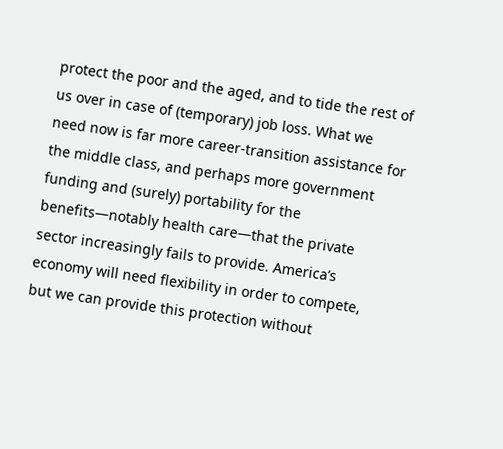protect the poor and the aged, and to tide the rest of us over in case of (temporary) job loss. What we need now is far more career-transition assistance for the middle class, and perhaps more government funding and (surely) portability for the benefits—notably health care—that the private sector increasingly fails to provide. America’s economy will need flexibility in order to compete, but we can provide this protection without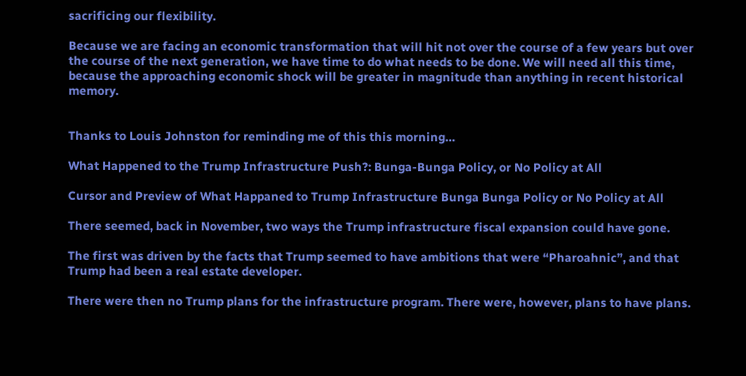sacrificing our flexibility.

Because we are facing an economic transformation that will hit not over the course of a few years but over the course of the next generation, we have time to do what needs to be done. We will need all this time, because the approaching economic shock will be greater in magnitude than anything in recent historical memory.


Thanks to Louis Johnston for reminding me of this this morning…

What Happened to the Trump Infrastructure Push?: Bunga-Bunga Policy, or No Policy at All

Cursor and Preview of What Happaned to Trump Infrastructure Bunga Bunga Policy or No Policy at All

There seemed, back in November, two ways the Trump infrastructure fiscal expansion could have gone.

The first was driven by the facts that Trump seemed to have ambitions that were “Pharoahnic”, and that Trump had been a real estate developer.

There were then no Trump plans for the infrastructure program. There were, however, plans to have plans.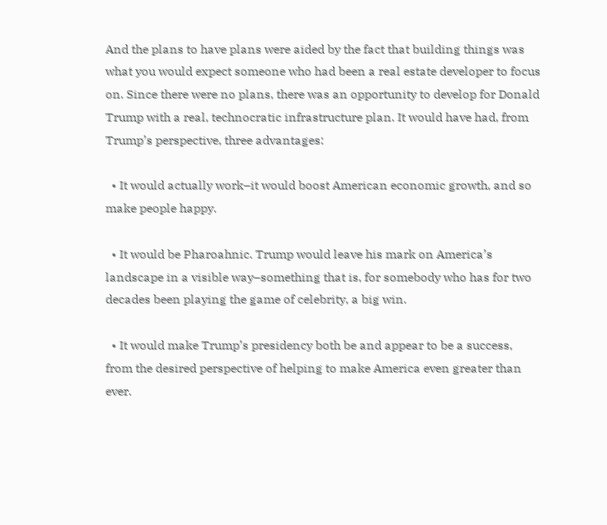And the plans to have plans were aided by the fact that building things was what you would expect someone who had been a real estate developer to focus on. Since there were no plans, there was an opportunity to develop for Donald Trump with a real, technocratic infrastructure plan. It would have had, from Trump’s perspective, three advantages:

  • It would actually work–it would boost American economic growth, and so make people happy.

  • It would be Pharoahnic. Trump would leave his mark on America’s landscape in a visible way–something that is, for somebody who has for two decades been playing the game of celebrity, a big win.

  • It would make Trump’s presidency both be and appear to be a success, from the desired perspective of helping to make America even greater than ever.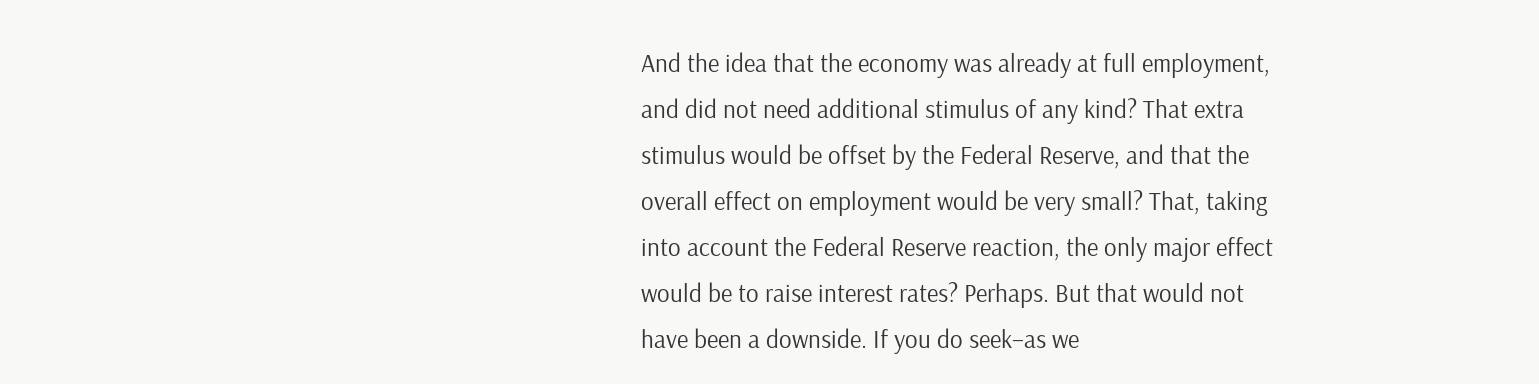And the idea that the economy was already at full employment, and did not need additional stimulus of any kind? That extra stimulus would be offset by the Federal Reserve, and that the overall effect on employment would be very small? That, taking into account the Federal Reserve reaction, the only major effect would be to raise interest rates? Perhaps. But that would not have been a downside. If you do seek–as we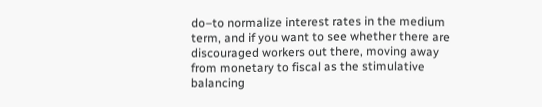do–to normalize interest rates in the medium term, and if you want to see whether there are discouraged workers out there, moving away from monetary to fiscal as the stimulative balancing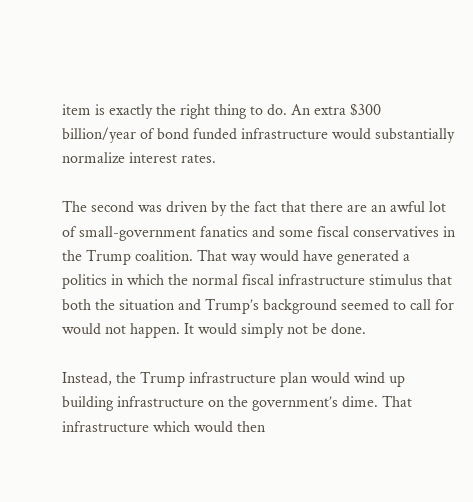item is exactly the right thing to do. An extra $300 billion/year of bond funded infrastructure would substantially normalize interest rates.

The second was driven by the fact that there are an awful lot of small-government fanatics and some fiscal conservatives in the Trump coalition. That way would have generated a politics in which the normal fiscal infrastructure stimulus that both the situation and Trump’s background seemed to call for would not happen. It would simply not be done.

Instead, the Trump infrastructure plan would wind up building infrastructure on the government’s dime. That infrastructure which would then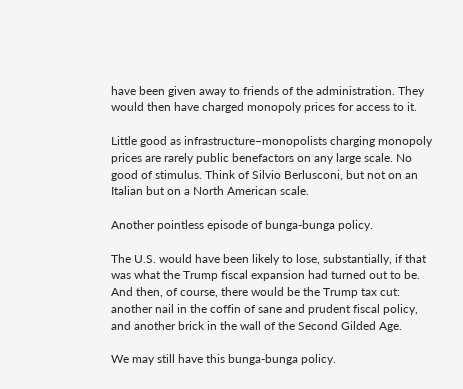have been given away to friends of the administration. They would then have charged monopoly prices for access to it.

Little good as infrastructure–monopolists charging monopoly prices are rarely public benefactors on any large scale. No good of stimulus. Think of Silvio Berlusconi, but not on an Italian but on a North American scale.

Another pointless episode of bunga-bunga policy.

The U.S. would have been likely to lose, substantially, if that was what the Trump fiscal expansion had turned out to be. And then, of course, there would be the Trump tax cut: another nail in the coffin of sane and prudent fiscal policy, and another brick in the wall of the Second Gilded Age.

We may still have this bunga-bunga policy.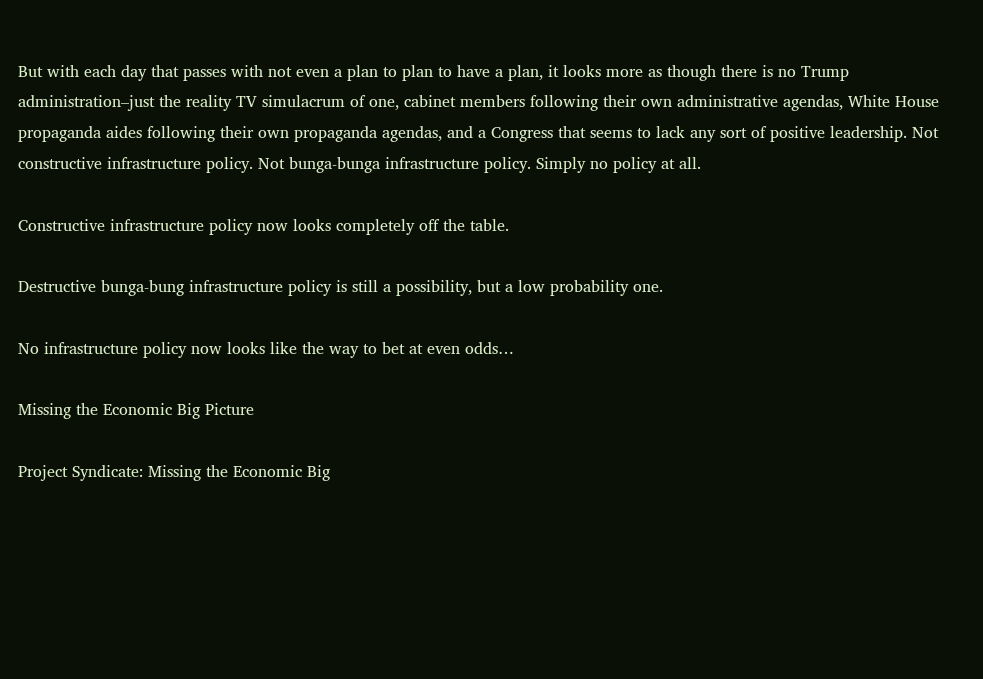But with each day that passes with not even a plan to plan to have a plan, it looks more as though there is no Trump administration–just the reality TV simulacrum of one, cabinet members following their own administrative agendas, White House propaganda aides following their own propaganda agendas, and a Congress that seems to lack any sort of positive leadership. Not constructive infrastructure policy. Not bunga-bunga infrastructure policy. Simply no policy at all.

Constructive infrastructure policy now looks completely off the table.

Destructive bunga-bung infrastructure policy is still a possibility, but a low probability one.

No infrastructure policy now looks like the way to bet at even odds…

Missing the Economic Big Picture

Project Syndicate: Missing the Economic Big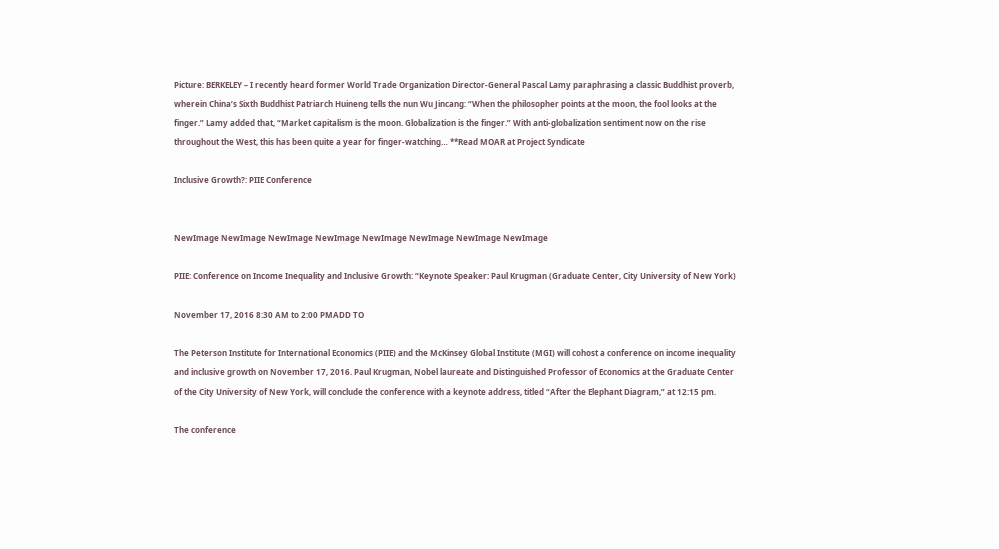Picture: BERKELEY – I recently heard former World Trade Organization Director-General Pascal Lamy paraphrasing a classic Buddhist proverb, wherein China’s Sixth Buddhist Patriarch Huineng tells the nun Wu Jincang: “When the philosopher points at the moon, the fool looks at the finger.” Lamy added that, “Market capitalism is the moon. Globalization is the finger.” With anti-globalization sentiment now on the rise throughout the West, this has been quite a year for finger-watching… **Read MOAR at Project Syndicate

Inclusive Growth?: PIIE Conference


NewImage NewImage NewImage NewImage NewImage NewImage NewImage NewImage

PIIE: Conference on Income Inequality and Inclusive Growth: “Keynote Speaker: Paul Krugman (Graduate Center, City University of New York)

November 17, 2016 8:30 AM to 2:00 PMADD TO

The Peterson Institute for International Economics (PIIE) and the McKinsey Global Institute (MGI) will cohost a conference on income inequality and inclusive growth on November 17, 2016. Paul Krugman, Nobel laureate and Distinguished Professor of Economics at the Graduate Center of the City University of New York, will conclude the conference with a keynote address, titled “After the Elephant Diagram,” at 12:15 pm.

The conference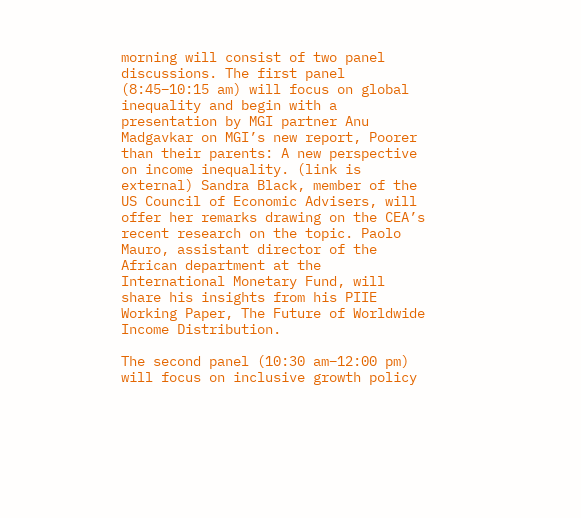morning will consist of two panel discussions. The first panel (8:45–10:15 am) will focus on global inequality and begin with a presentation by MGI partner Anu Madgavkar on MGI’s new report, Poorer than their parents: A new perspective on income inequality. (link is external) Sandra Black, member of the US Council of Economic Advisers, will offer her remarks drawing on the CEA’s recent research on the topic. Paolo Mauro, assistant director of the African department at the International Monetary Fund, will share his insights from his PIIE Working Paper, The Future of Worldwide Income Distribution.

The second panel (10:30 am–12:00 pm) will focus on inclusive growth policy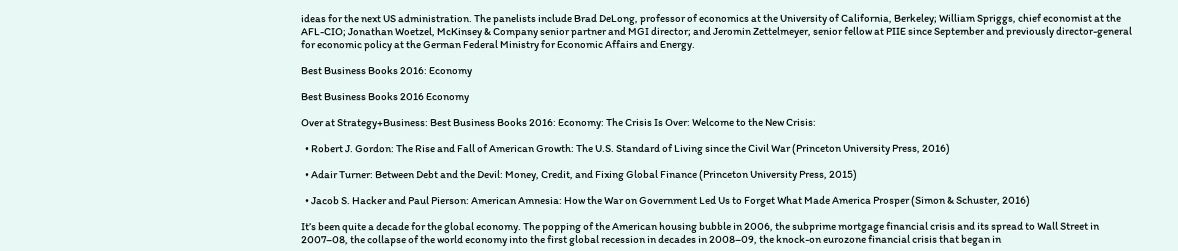ideas for the next US administration. The panelists include Brad DeLong, professor of economics at the University of California, Berkeley; William Spriggs, chief economist at the AFL-CIO; Jonathan Woetzel, McKinsey & Company senior partner and MGI director; and Jeromin Zettelmeyer, senior fellow at PIIE since September and previously director-general for economic policy at the German Federal Ministry for Economic Affairs and Energy.

Best Business Books 2016: Economy

Best Business Books 2016 Economy

Over at Strategy+Business: Best Business Books 2016: Economy: The Crisis Is Over: Welcome to the New Crisis:

  • Robert J. Gordon: The Rise and Fall of American Growth: The U.S. Standard of Living since the Civil War (Princeton University Press, 2016)

  • Adair Turner: Between Debt and the Devil: Money, Credit, and Fixing Global Finance (Princeton University Press, 2015)

  • Jacob S. Hacker and Paul Pierson: American Amnesia: How the War on Government Led Us to Forget What Made America Prosper (Simon & Schuster, 2016)

It’s been quite a decade for the global economy. The popping of the American housing bubble in 2006, the subprime mortgage financial crisis and its spread to Wall Street in 2007–08, the collapse of the world economy into the first global recession in decades in 2008–09, the knock-on eurozone financial crisis that began in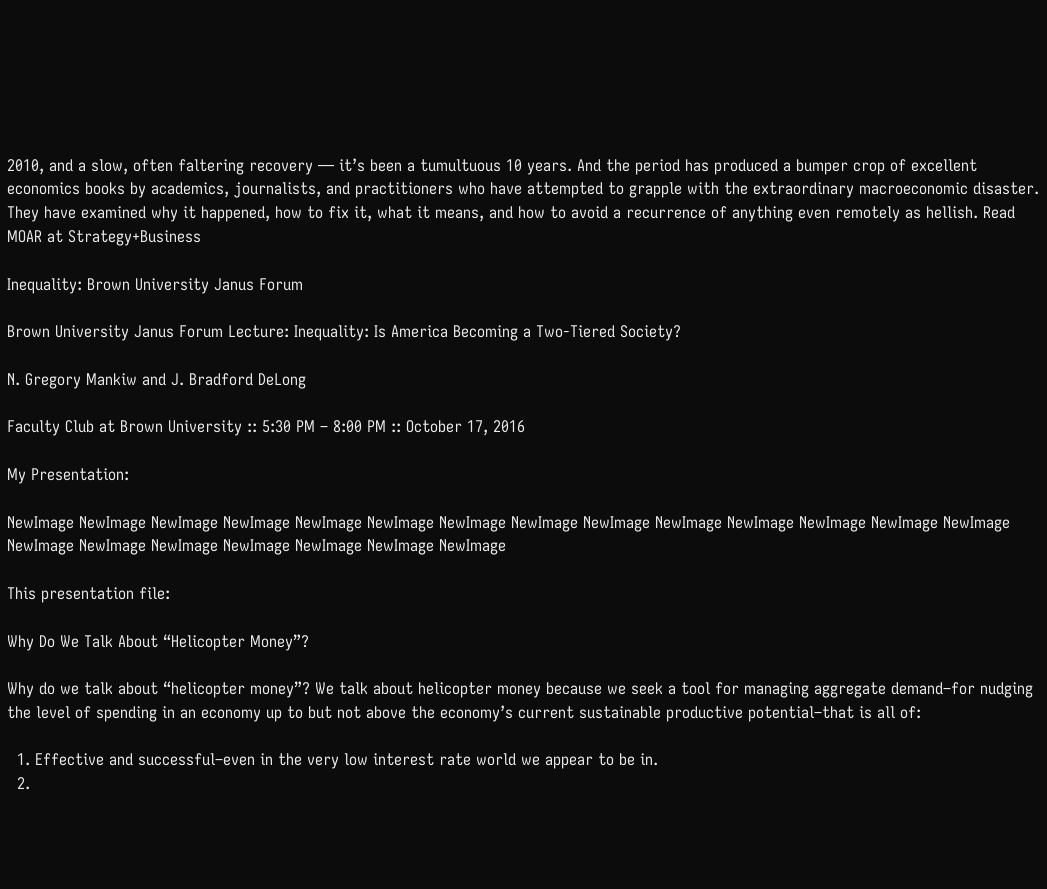2010, and a slow, often faltering recovery — it’s been a tumultuous 10 years. And the period has produced a bumper crop of excellent economics books by academics, journalists, and practitioners who have attempted to grapple with the extraordinary macroeconomic disaster. They have examined why it happened, how to fix it, what it means, and how to avoid a recurrence of anything even remotely as hellish. Read MOAR at Strategy+Business

Inequality: Brown University Janus Forum

Brown University Janus Forum Lecture: Inequality: Is America Becoming a Two-Tiered Society?

N. Gregory Mankiw and J. Bradford DeLong

Faculty Club at Brown University :: 5:30 PM – 8:00 PM :: October 17, 2016

My Presentation:

NewImage NewImage NewImage NewImage NewImage NewImage NewImage NewImage NewImage NewImage NewImage NewImage NewImage NewImage NewImage NewImage NewImage NewImage NewImage NewImage NewImage

This presentation file:

Why Do We Talk About “Helicopter Money”?

Why do we talk about “helicopter money”? We talk about helicopter money because we seek a tool for managing aggregate demand–for nudging the level of spending in an economy up to but not above the economy’s current sustainable productive potential–that is all of:

  1. Effective and successful–even in the very low interest rate world we appear to be in.
  2.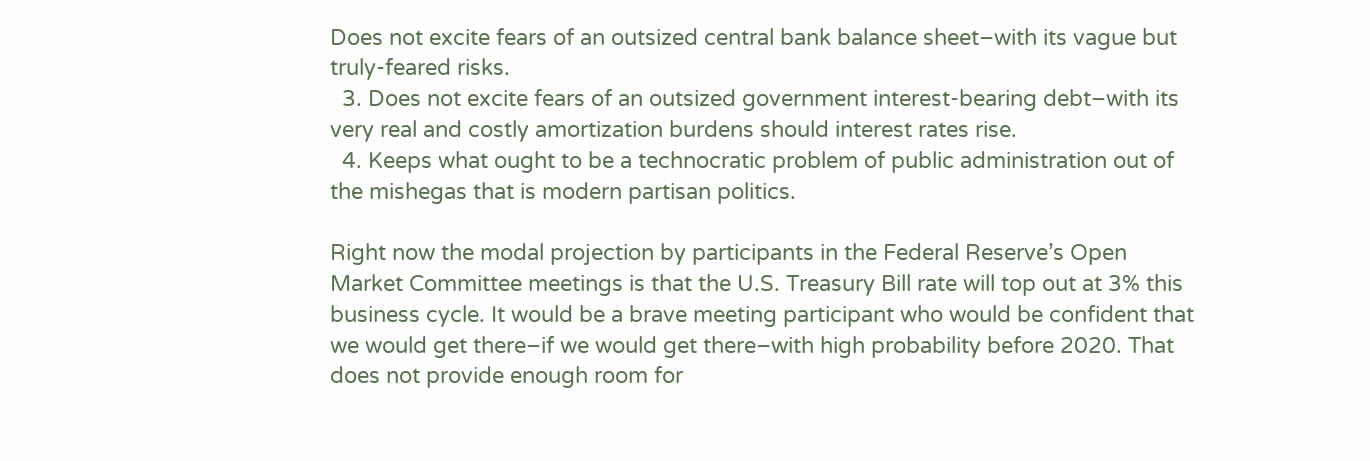Does not excite fears of an outsized central bank balance sheet–with its vague but truly-feared risks.
  3. Does not excite fears of an outsized government interest-bearing debt–with its very real and costly amortization burdens should interest rates rise.
  4. Keeps what ought to be a technocratic problem of public administration out of the mishegas that is modern partisan politics.

Right now the modal projection by participants in the Federal Reserve’s Open Market Committee meetings is that the U.S. Treasury Bill rate will top out at 3% this business cycle. It would be a brave meeting participant who would be confident that we would get there–if we would get there–with high probability before 2020. That does not provide enough room for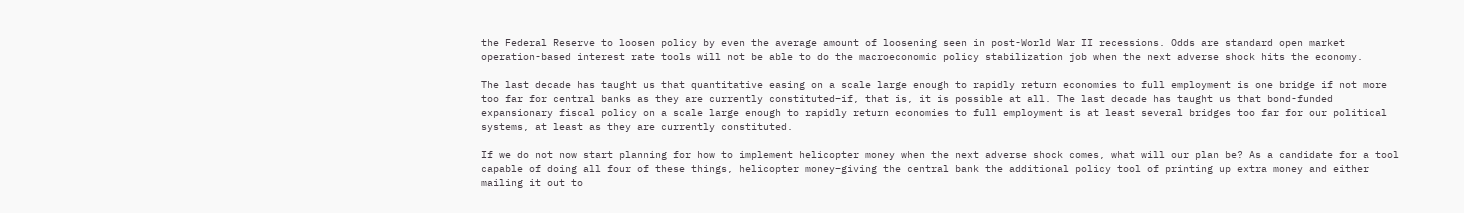the Federal Reserve to loosen policy by even the average amount of loosening seen in post-World War II recessions. Odds are standard open market operation-based interest rate tools will not be able to do the macroeconomic policy stabilization job when the next adverse shock hits the economy.

The last decade has taught us that quantitative easing on a scale large enough to rapidly return economies to full employment is one bridge if not more too far for central banks as they are currently constituted–if, that is, it is possible at all. The last decade has taught us that bond-funded expansionary fiscal policy on a scale large enough to rapidly return economies to full employment is at least several bridges too far for our political systems, at least as they are currently constituted.

If we do not now start planning for how to implement helicopter money when the next adverse shock comes, what will our plan be? As a candidate for a tool capable of doing all four of these things, helicopter money–giving the central bank the additional policy tool of printing up extra money and either mailing it out to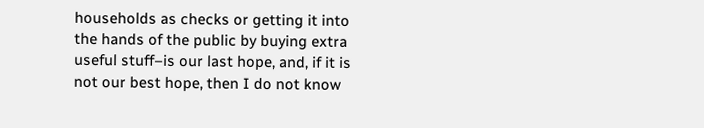households as checks or getting it into the hands of the public by buying extra useful stuff–is our last hope, and, if it is not our best hope, then I do not know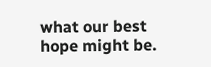what our best hope might be.